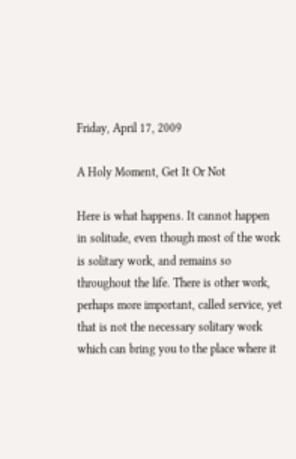Friday, April 17, 2009

A Holy Moment, Get It Or Not

Here is what happens. It cannot happen in solitude, even though most of the work is solitary work, and remains so throughout the life. There is other work, perhaps more important, called service, yet that is not the necessary solitary work which can bring you to the place where it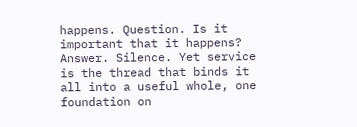happens. Question. Is it important that it happens? Answer. Silence. Yet service is the thread that binds it all into a useful whole, one foundation on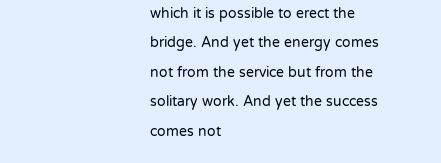which it is possible to erect the bridge. And yet the energy comes not from the service but from the solitary work. And yet the success comes not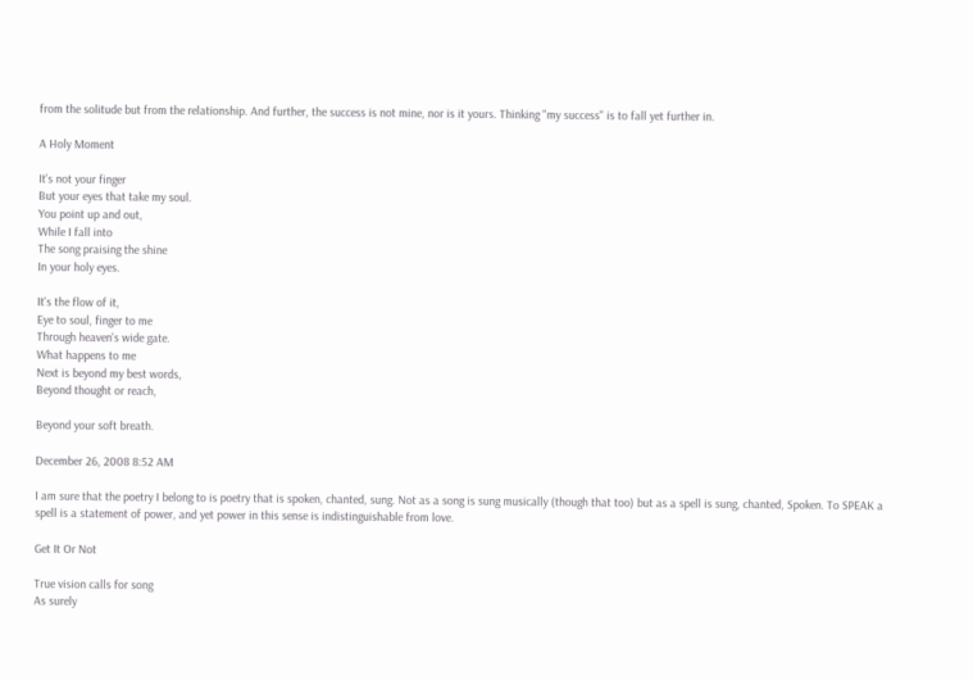from the solitude but from the relationship. And further, the success is not mine, nor is it yours. Thinking "my success" is to fall yet further in.

A Holy Moment

It's not your finger
But your eyes that take my soul.
You point up and out,
While I fall into
The song praising the shine
In your holy eyes.

It's the flow of it,
Eye to soul, finger to me
Through heaven's wide gate.
What happens to me
Next is beyond my best words,
Beyond thought or reach,

Beyond your soft breath.

December 26, 2008 8:52 AM

I am sure that the poetry I belong to is poetry that is spoken, chanted, sung. Not as a song is sung musically (though that too) but as a spell is sung, chanted, Spoken. To SPEAK a spell is a statement of power, and yet power in this sense is indistinguishable from love.

Get It Or Not

True vision calls for song
As surely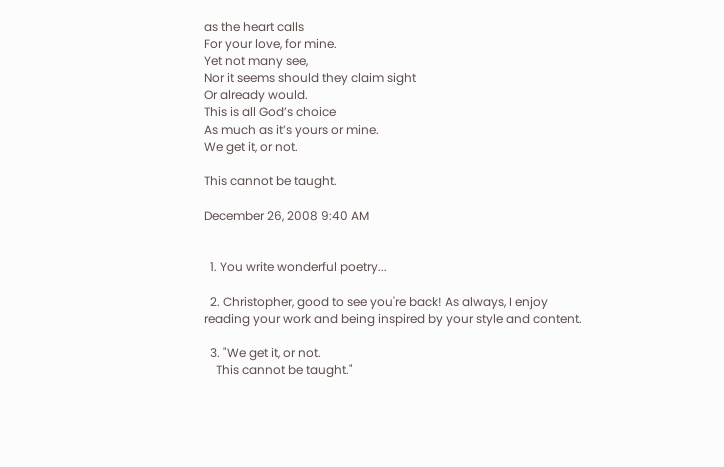as the heart calls
For your love, for mine.
Yet not many see,
Nor it seems should they claim sight
Or already would.
This is all God’s choice
As much as it’s yours or mine.
We get it, or not.

This cannot be taught.

December 26, 2008 9:40 AM


  1. You write wonderful poetry...

  2. Christopher, good to see you're back! As always, I enjoy reading your work and being inspired by your style and content.

  3. "We get it, or not.
    This cannot be taught."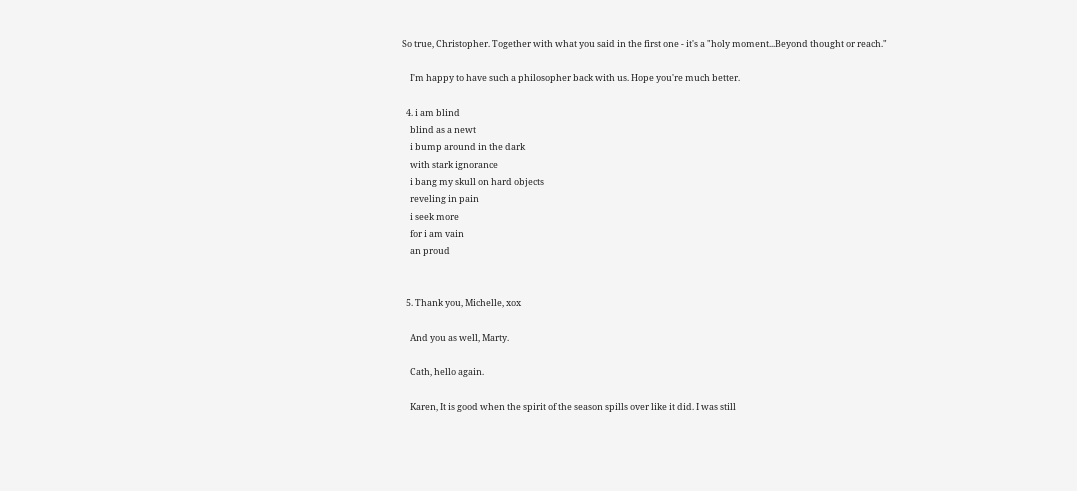So true, Christopher. Together with what you said in the first one - it's a "holy moment...Beyond thought or reach."

    I'm happy to have such a philosopher back with us. Hope you're much better.

  4. i am blind
    blind as a newt
    i bump around in the dark
    with stark ignorance
    i bang my skull on hard objects
    reveling in pain
    i seek more
    for i am vain
    an proud


  5. Thank you, Michelle, xox

    And you as well, Marty.

    Cath, hello again.

    Karen, It is good when the spirit of the season spills over like it did. I was still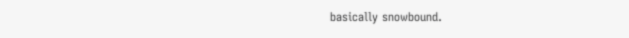basically snowbound.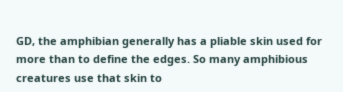GD, the amphibian generally has a pliable skin used for more than to define the edges. So many amphibious creatures use that skin to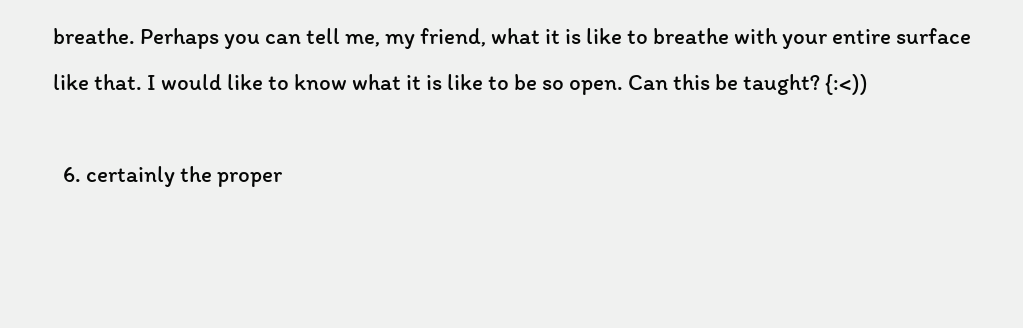breathe. Perhaps you can tell me, my friend, what it is like to breathe with your entire surface like that. I would like to know what it is like to be so open. Can this be taught? {:<))

  6. certainly the proper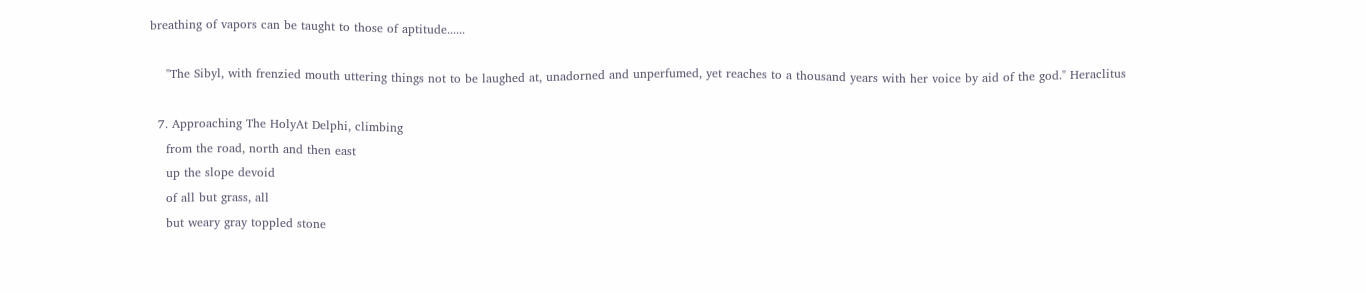breathing of vapors can be taught to those of aptitude......

    "The Sibyl, with frenzied mouth uttering things not to be laughed at, unadorned and unperfumed, yet reaches to a thousand years with her voice by aid of the god." Heraclitus

  7. Approaching The HolyAt Delphi, climbing
    from the road, north and then east
    up the slope devoid
    of all but grass, all
    but weary gray toppled stone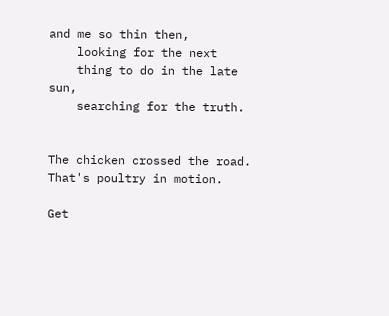and me so thin then,
    looking for the next
    thing to do in the late sun,
    searching for the truth.


The chicken crossed the road. That's poultry in motion.

Get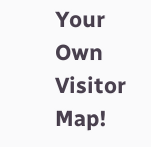Your Own Visitor Map!